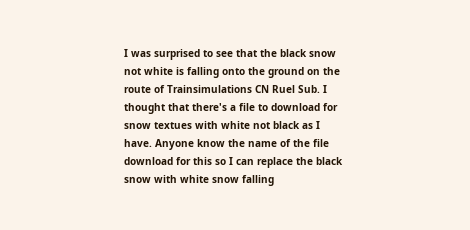I was surprised to see that the black snow not white is falling onto the ground on the route of Trainsimulations CN Ruel Sub. I thought that there's a file to download for snow textues with white not black as I have. Anyone know the name of the file download for this so I can replace the black snow with white snow falling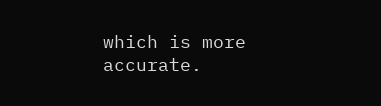which is more accurate.